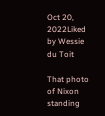Oct 20, 2022Liked by Wessie du Toit

That photo of Nixon standing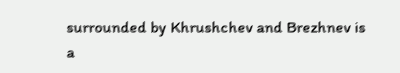surrounded by Khrushchev and Brezhnev is a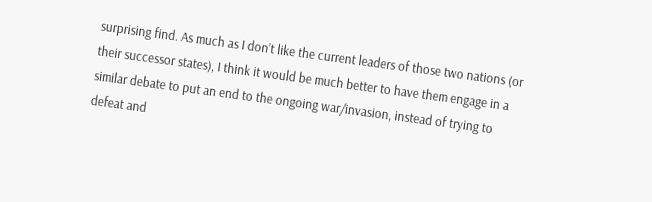surprising find. As much as I don’t like the current leaders of those two nations (or their successor states), I think it would be much better to have them engage in a similar debate to put an end to the ongoing war/invasion, instead of trying to defeat and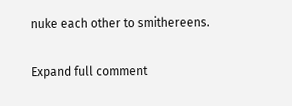nuke each other to smithereens.

Expand full comment